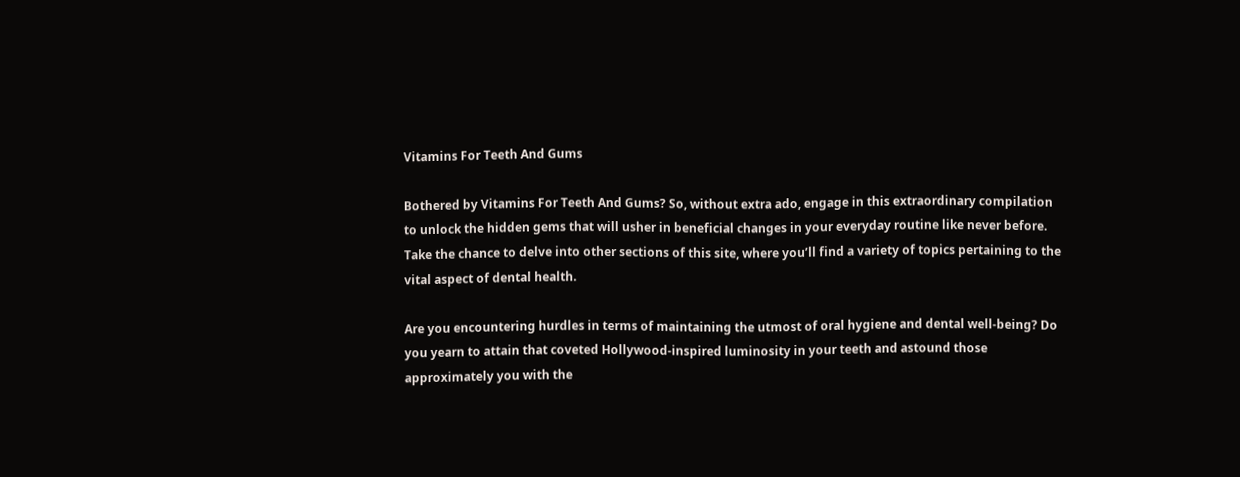Vitamins For Teeth And Gums

Bothered by Vitamins For Teeth And Gums? So, without extra ado, engage in this extraordinary compilation to unlock the hidden gems that will usher in beneficial changes in your everyday routine like never before. Take the chance to delve into other sections of this site, where you’ll find a variety of topics pertaining to the vital aspect of dental health.

Are you encountering hurdles in terms of maintaining the utmost of oral hygiene and dental well-being? Do you yearn to attain that coveted Hollywood-inspired luminosity in your teeth and astound those approximately you with the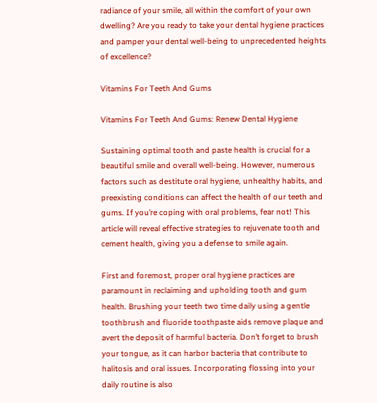radiance of your smile, all within the comfort of your own dwelling? Are you ready to take your dental hygiene practices and pamper your dental well-being to unprecedented heights of excellence?

Vitamins For Teeth And Gums

Vitamins For Teeth And Gums: Renew Dental Hygiene

Sustaining optimal tooth and paste health is crucial for a beautiful smile and overall well-being. However, numerous factors such as destitute oral hygiene, unhealthy habits, and preexisting conditions can affect the health of our teeth and gums. If you’re coping with oral problems, fear not! This article will reveal effective strategies to rejuvenate tooth and cement health, giving you a defense to smile again.

First and foremost, proper oral hygiene practices are paramount in reclaiming and upholding tooth and gum health. Brushing your teeth two time daily using a gentle toothbrush and fluoride toothpaste aids remove plaque and avert the deposit of harmful bacteria. Don’t forget to brush your tongue, as it can harbor bacteria that contribute to halitosis and oral issues. Incorporating flossing into your daily routine is also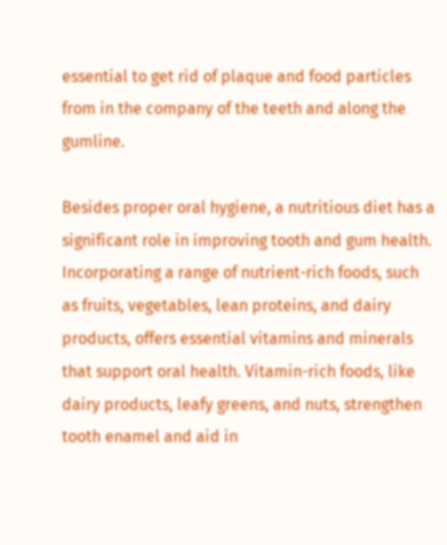essential to get rid of plaque and food particles from in the company of the teeth and along the gumline.

Besides proper oral hygiene, a nutritious diet has a significant role in improving tooth and gum health. Incorporating a range of nutrient-rich foods, such as fruits, vegetables, lean proteins, and dairy products, offers essential vitamins and minerals that support oral health. Vitamin-rich foods, like dairy products, leafy greens, and nuts, strengthen tooth enamel and aid in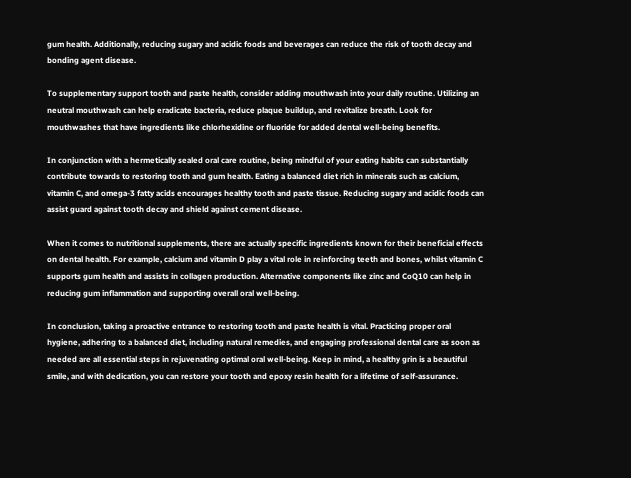gum health. Additionally, reducing sugary and acidic foods and beverages can reduce the risk of tooth decay and bonding agent disease.

To supplementary support tooth and paste health, consider adding mouthwash into your daily routine. Utilizing an neutral mouthwash can help eradicate bacteria, reduce plaque buildup, and revitalize breath. Look for mouthwashes that have ingredients like chlorhexidine or fluoride for added dental well-being benefits.

In conjunction with a hermetically sealed oral care routine, being mindful of your eating habits can substantially contribute towards to restoring tooth and gum health. Eating a balanced diet rich in minerals such as calcium, vitamin C, and omega-3 fatty acids encourages healthy tooth and paste tissue. Reducing sugary and acidic foods can assist guard against tooth decay and shield against cement disease.

When it comes to nutritional supplements, there are actually specific ingredients known for their beneficial effects on dental health. For example, calcium and vitamin D play a vital role in reinforcing teeth and bones, whilst vitamin C supports gum health and assists in collagen production. Alternative components like zinc and CoQ10 can help in reducing gum inflammation and supporting overall oral well-being.

In conclusion, taking a proactive entrance to restoring tooth and paste health is vital. Practicing proper oral hygiene, adhering to a balanced diet, including natural remedies, and engaging professional dental care as soon as needed are all essential steps in rejuvenating optimal oral well-being. Keep in mind, a healthy grin is a beautiful smile, and with dedication, you can restore your tooth and epoxy resin health for a lifetime of self-assurance.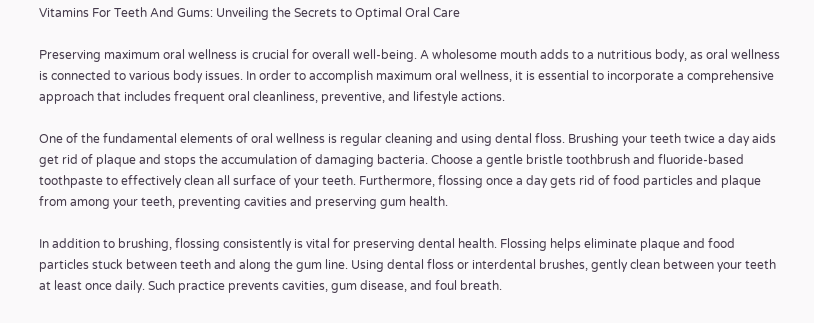Vitamins For Teeth And Gums: Unveiling the Secrets to Optimal Oral Care

Preserving maximum oral wellness is crucial for overall well-being. A wholesome mouth adds to a nutritious body, as oral wellness is connected to various body issues. In order to accomplish maximum oral wellness, it is essential to incorporate a comprehensive approach that includes frequent oral cleanliness, preventive, and lifestyle actions.

One of the fundamental elements of oral wellness is regular cleaning and using dental floss. Brushing your teeth twice a day aids get rid of plaque and stops the accumulation of damaging bacteria. Choose a gentle bristle toothbrush and fluoride-based toothpaste to effectively clean all surface of your teeth. Furthermore, flossing once a day gets rid of food particles and plaque from among your teeth, preventing cavities and preserving gum health.

In addition to brushing, flossing consistently is vital for preserving dental health. Flossing helps eliminate plaque and food particles stuck between teeth and along the gum line. Using dental floss or interdental brushes, gently clean between your teeth at least once daily. Such practice prevents cavities, gum disease, and foul breath.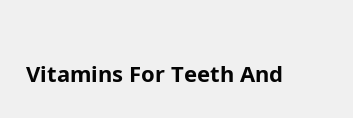Vitamins For Teeth And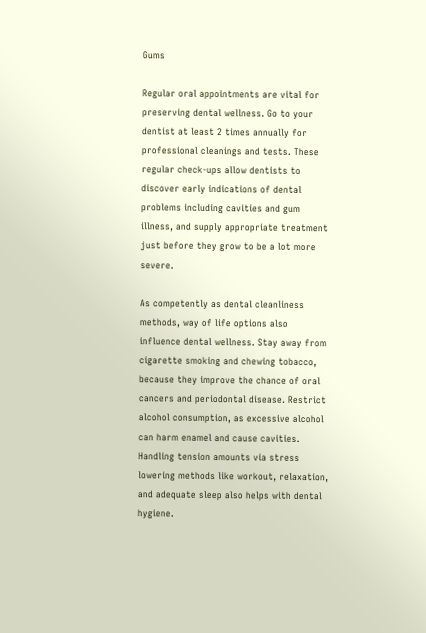Gums

Regular oral appointments are vital for preserving dental wellness. Go to your dentist at least 2 times annually for professional cleanings and tests. These regular check-ups allow dentists to discover early indications of dental problems including cavities and gum illness, and supply appropriate treatment just before they grow to be a lot more severe.

As competently as dental cleanliness methods, way of life options also influence dental wellness. Stay away from cigarette smoking and chewing tobacco, because they improve the chance of oral cancers and periodontal disease. Restrict alcohol consumption, as excessive alcohol can harm enamel and cause cavities. Handling tension amounts via stress lowering methods like workout, relaxation, and adequate sleep also helps with dental hygiene.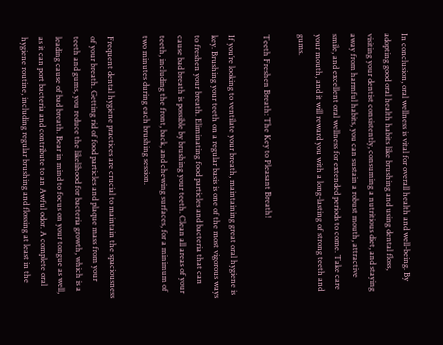In conclusion, oral wellness is vital for overall health and well-being. By adopting good oral health habits like brushing and using dental floss, visiting your dentist consistently, consuming a nutritious diet, and staying away from harmful habits, you can sustain a robust mouth, attractive smile, and excellent oral wellness for extended periods to come. Take care your mouth, and it will reward you with a long-lasting of strong teeth and gums.

Teeth Freshen Breath: The Key to Pleasant Breath!

If you’re looking to ventilate your breath, maintaining great oral hygiene is key. Brushing your teeth on a regular basis is one of the most vigorous ways to freshen your breath. Eliminating food particles and bacteria that can cause bad breath is possible by brushing your teeth. Clean all areas of your teeth, including the front, back, and chewing surfaces, for a minimum of two minutes during each brushing session.

Frequent dental hygiene practices are crucial to maintain the spaciousness of your breath. Getting rid of food particles and plaque mass from your teeth and gums, you reduce the likelihood for bacteria growth, which is a leading cause of bad breath. Bear in mind to focus on your tongue as well, as it can port bacteria and contribute to an Awful odor. A complete oral hygiene routine, including regular brushing and flossing at least in the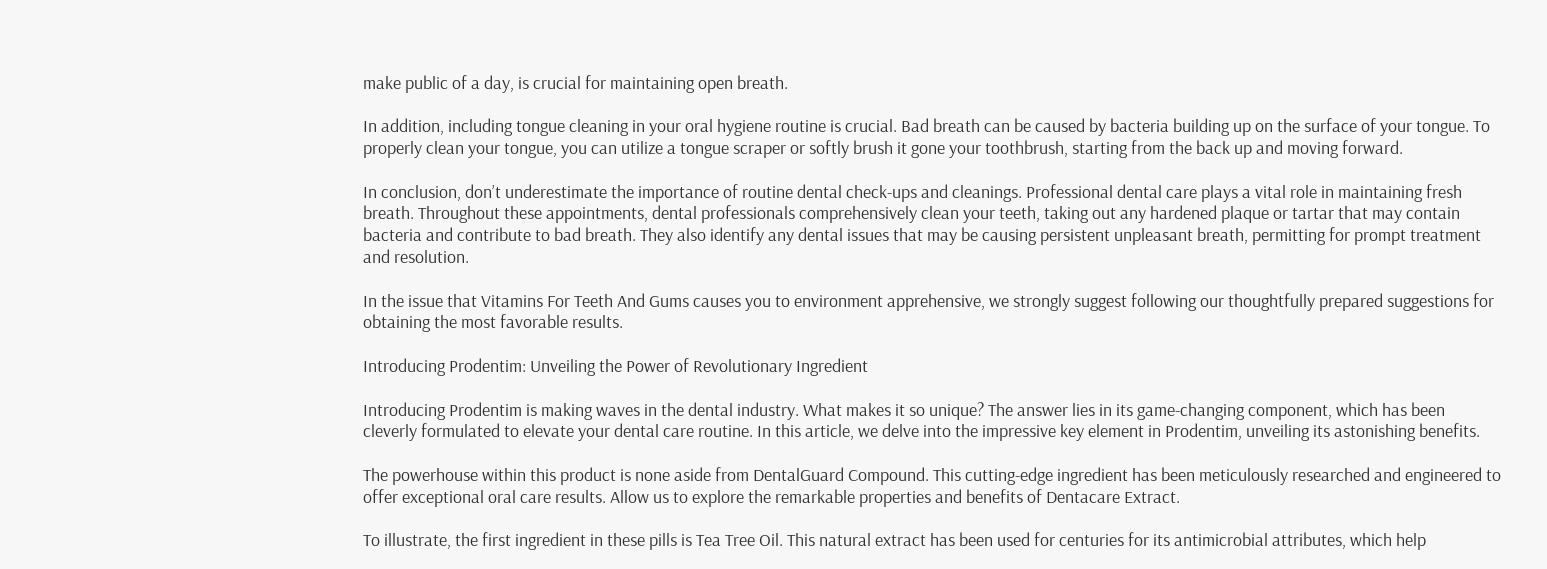make public of a day, is crucial for maintaining open breath.

In addition, including tongue cleaning in your oral hygiene routine is crucial. Bad breath can be caused by bacteria building up on the surface of your tongue. To properly clean your tongue, you can utilize a tongue scraper or softly brush it gone your toothbrush, starting from the back up and moving forward.

In conclusion, don’t underestimate the importance of routine dental check-ups and cleanings. Professional dental care plays a vital role in maintaining fresh breath. Throughout these appointments, dental professionals comprehensively clean your teeth, taking out any hardened plaque or tartar that may contain bacteria and contribute to bad breath. They also identify any dental issues that may be causing persistent unpleasant breath, permitting for prompt treatment and resolution.

In the issue that Vitamins For Teeth And Gums causes you to environment apprehensive, we strongly suggest following our thoughtfully prepared suggestions for obtaining the most favorable results.

Introducing Prodentim: Unveiling the Power of Revolutionary Ingredient

Introducing Prodentim is making waves in the dental industry. What makes it so unique? The answer lies in its game-changing component, which has been cleverly formulated to elevate your dental care routine. In this article, we delve into the impressive key element in Prodentim, unveiling its astonishing benefits.

The powerhouse within this product is none aside from DentalGuard Compound. This cutting-edge ingredient has been meticulously researched and engineered to offer exceptional oral care results. Allow us to explore the remarkable properties and benefits of Dentacare Extract.

To illustrate, the first ingredient in these pills is Tea Tree Oil. This natural extract has been used for centuries for its antimicrobial attributes, which help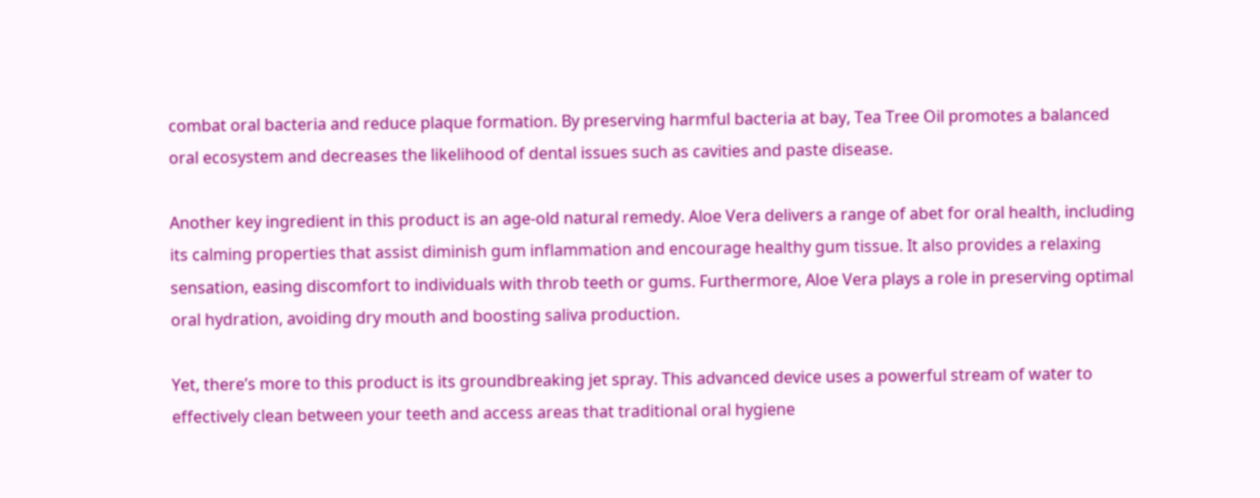combat oral bacteria and reduce plaque formation. By preserving harmful bacteria at bay, Tea Tree Oil promotes a balanced oral ecosystem and decreases the likelihood of dental issues such as cavities and paste disease.

Another key ingredient in this product is an age-old natural remedy. Aloe Vera delivers a range of abet for oral health, including its calming properties that assist diminish gum inflammation and encourage healthy gum tissue. It also provides a relaxing sensation, easing discomfort to individuals with throb teeth or gums. Furthermore, Aloe Vera plays a role in preserving optimal oral hydration, avoiding dry mouth and boosting saliva production.

Yet, there’s more to this product is its groundbreaking jet spray. This advanced device uses a powerful stream of water to effectively clean between your teeth and access areas that traditional oral hygiene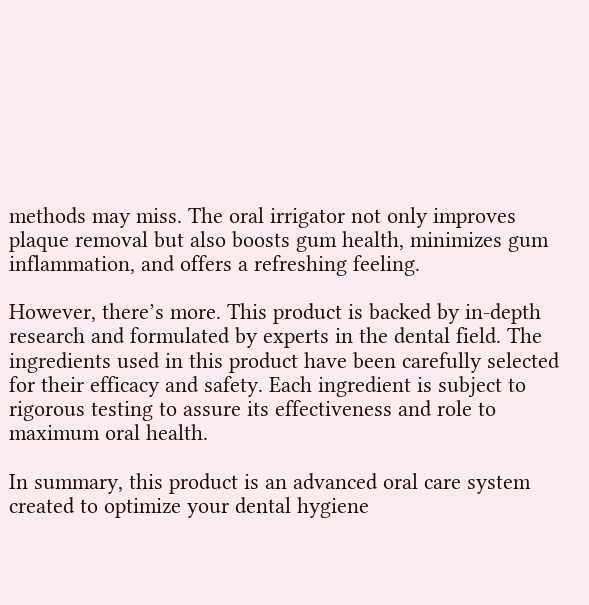methods may miss. The oral irrigator not only improves plaque removal but also boosts gum health, minimizes gum inflammation, and offers a refreshing feeling.

However, there’s more. This product is backed by in-depth research and formulated by experts in the dental field. The ingredients used in this product have been carefully selected for their efficacy and safety. Each ingredient is subject to rigorous testing to assure its effectiveness and role to maximum oral health.

In summary, this product is an advanced oral care system created to optimize your dental hygiene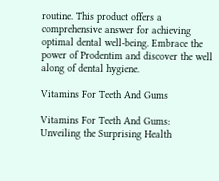routine. This product offers a comprehensive answer for achieving optimal dental well-being. Embrace the power of Prodentim and discover the well along of dental hygiene.

Vitamins For Teeth And Gums

Vitamins For Teeth And Gums: Unveiling the Surprising Health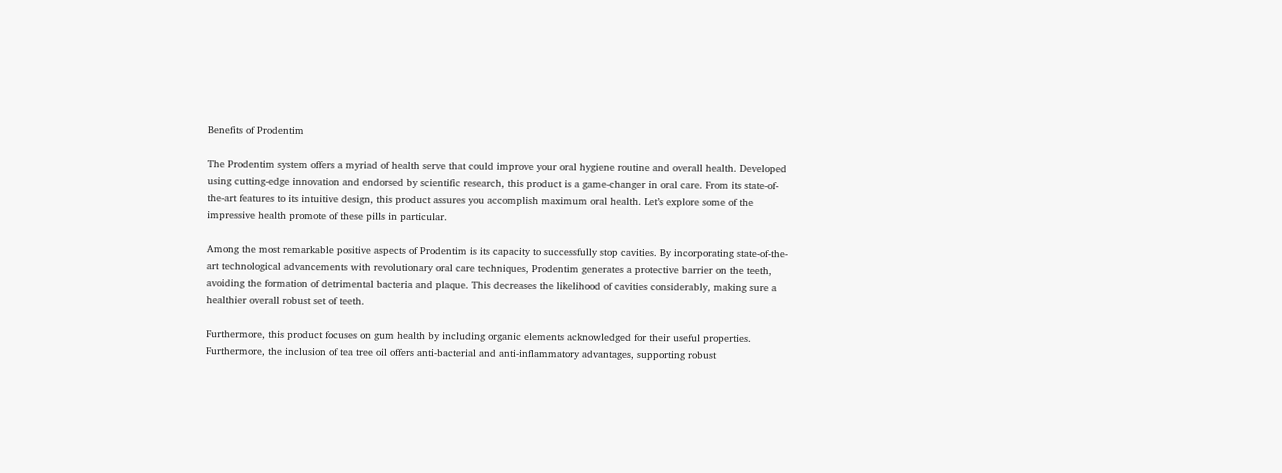Benefits of Prodentim

The Prodentim system offers a myriad of health serve that could improve your oral hygiene routine and overall health. Developed using cutting-edge innovation and endorsed by scientific research, this product is a game-changer in oral care. From its state-of-the-art features to its intuitive design, this product assures you accomplish maximum oral health. Let’s explore some of the impressive health promote of these pills in particular.

Among the most remarkable positive aspects of Prodentim is its capacity to successfully stop cavities. By incorporating state-of-the-art technological advancements with revolutionary oral care techniques, Prodentim generates a protective barrier on the teeth, avoiding the formation of detrimental bacteria and plaque. This decreases the likelihood of cavities considerably, making sure a healthier overall robust set of teeth.

Furthermore, this product focuses on gum health by including organic elements acknowledged for their useful properties. Furthermore, the inclusion of tea tree oil offers anti-bacterial and anti-inflammatory advantages, supporting robust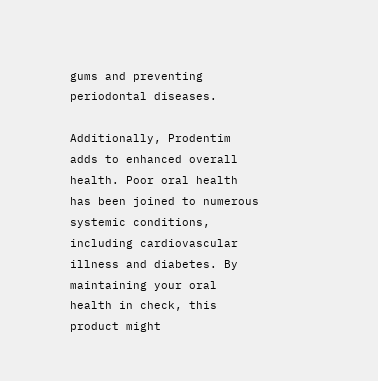gums and preventing periodontal diseases.

Additionally, Prodentim adds to enhanced overall health. Poor oral health has been joined to numerous systemic conditions, including cardiovascular illness and diabetes. By maintaining your oral health in check, this product might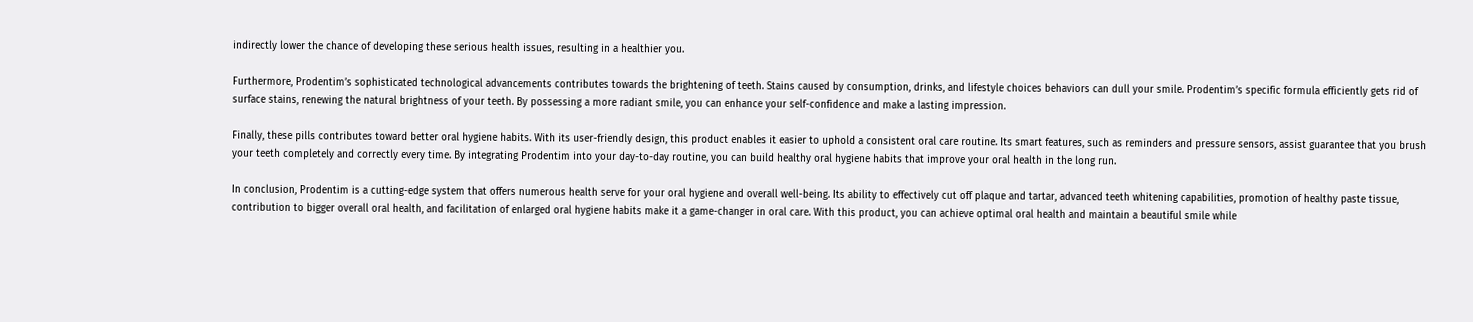indirectly lower the chance of developing these serious health issues, resulting in a healthier you.

Furthermore, Prodentim’s sophisticated technological advancements contributes towards the brightening of teeth. Stains caused by consumption, drinks, and lifestyle choices behaviors can dull your smile. Prodentim’s specific formula efficiently gets rid of surface stains, renewing the natural brightness of your teeth. By possessing a more radiant smile, you can enhance your self-confidence and make a lasting impression.

Finally, these pills contributes toward better oral hygiene habits. With its user-friendly design, this product enables it easier to uphold a consistent oral care routine. Its smart features, such as reminders and pressure sensors, assist guarantee that you brush your teeth completely and correctly every time. By integrating Prodentim into your day-to-day routine, you can build healthy oral hygiene habits that improve your oral health in the long run.

In conclusion, Prodentim is a cutting-edge system that offers numerous health serve for your oral hygiene and overall well-being. Its ability to effectively cut off plaque and tartar, advanced teeth whitening capabilities, promotion of healthy paste tissue, contribution to bigger overall oral health, and facilitation of enlarged oral hygiene habits make it a game-changer in oral care. With this product, you can achieve optimal oral health and maintain a beautiful smile while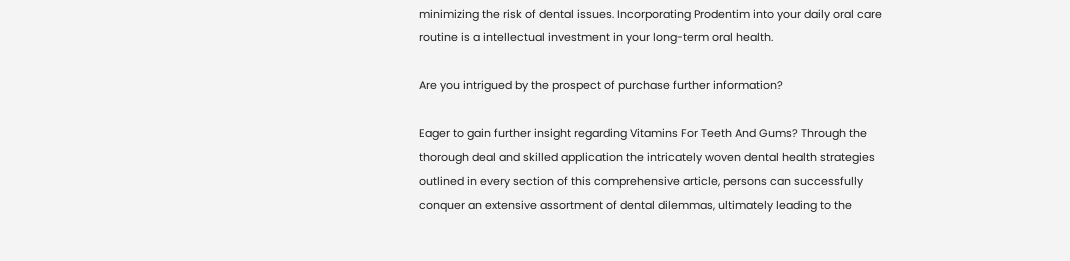minimizing the risk of dental issues. Incorporating Prodentim into your daily oral care routine is a intellectual investment in your long-term oral health.

Are you intrigued by the prospect of purchase further information?

Eager to gain further insight regarding Vitamins For Teeth And Gums? Through the thorough deal and skilled application the intricately woven dental health strategies outlined in every section of this comprehensive article, persons can successfully conquer an extensive assortment of dental dilemmas, ultimately leading to the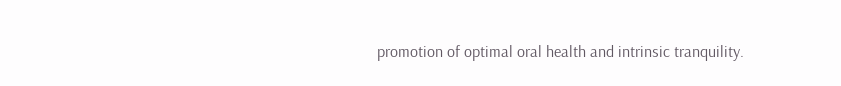promotion of optimal oral health and intrinsic tranquility.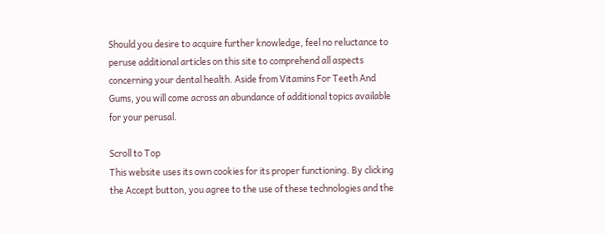Should you desire to acquire further knowledge, feel no reluctance to peruse additional articles on this site to comprehend all aspects concerning your dental health. Aside from Vitamins For Teeth And Gums, you will come across an abundance of additional topics available for your perusal.

Scroll to Top
This website uses its own cookies for its proper functioning. By clicking the Accept button, you agree to the use of these technologies and the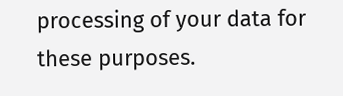processing of your data for these purposes.